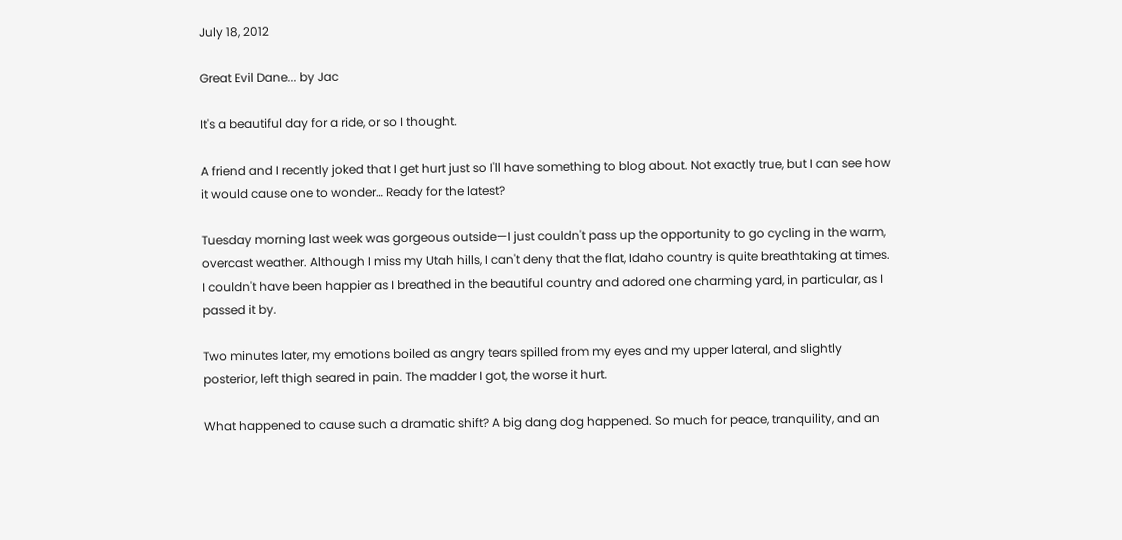July 18, 2012

Great Evil Dane... by Jac

It's a beautiful day for a ride, or so I thought.

A friend and I recently joked that I get hurt just so I'll have something to blog about. Not exactly true, but I can see how it would cause one to wonder… Ready for the latest?

Tuesday morning last week was gorgeous outside—I just couldn't pass up the opportunity to go cycling in the warm, overcast weather. Although I miss my Utah hills, I can't deny that the flat, Idaho country is quite breathtaking at times. I couldn't have been happier as I breathed in the beautiful country and adored one charming yard, in particular, as I passed it by.

Two minutes later, my emotions boiled as angry tears spilled from my eyes and my upper lateral, and slightly posterior, left thigh seared in pain. The madder I got, the worse it hurt.

What happened to cause such a dramatic shift? A big dang dog happened. So much for peace, tranquility, and an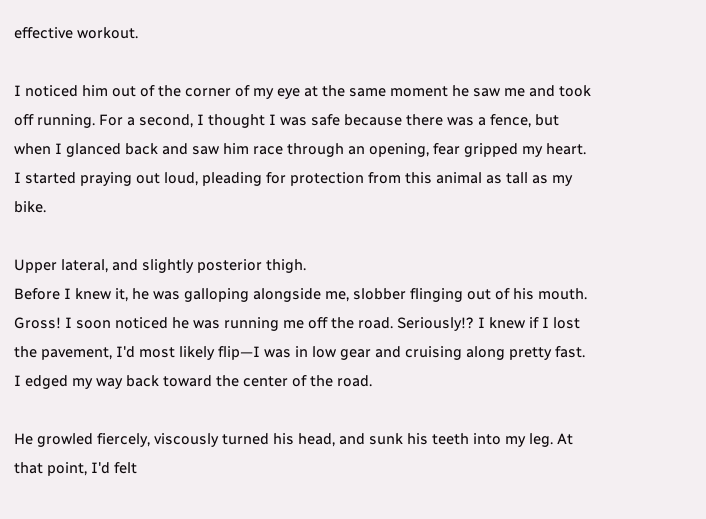effective workout.

I noticed him out of the corner of my eye at the same moment he saw me and took off running. For a second, I thought I was safe because there was a fence, but when I glanced back and saw him race through an opening, fear gripped my heart. I started praying out loud, pleading for protection from this animal as tall as my bike.

Upper lateral, and slightly posterior thigh.
Before I knew it, he was galloping alongside me, slobber flinging out of his mouth. Gross! I soon noticed he was running me off the road. Seriously!? I knew if I lost the pavement, I'd most likely flip—I was in low gear and cruising along pretty fast. I edged my way back toward the center of the road.

He growled fiercely, viscously turned his head, and sunk his teeth into my leg. At that point, I'd felt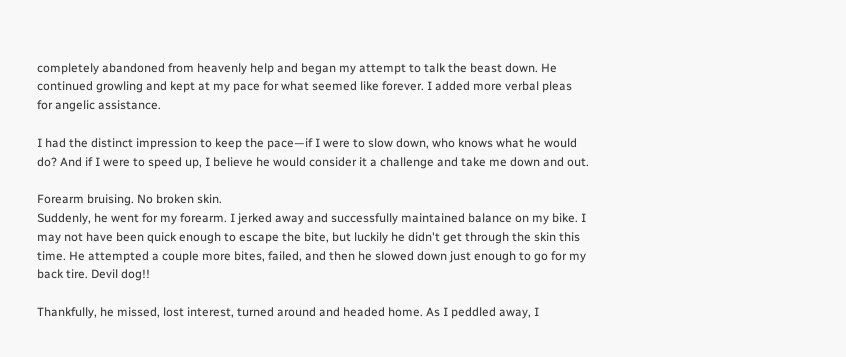completely abandoned from heavenly help and began my attempt to talk the beast down. He continued growling and kept at my pace for what seemed like forever. I added more verbal pleas for angelic assistance.

I had the distinct impression to keep the pace—if I were to slow down, who knows what he would do? And if I were to speed up, I believe he would consider it a challenge and take me down and out.

Forearm bruising. No broken skin.
Suddenly, he went for my forearm. I jerked away and successfully maintained balance on my bike. I may not have been quick enough to escape the bite, but luckily he didn't get through the skin this time. He attempted a couple more bites, failed, and then he slowed down just enough to go for my back tire. Devil dog!!

Thankfully, he missed, lost interest, turned around and headed home. As I peddled away, I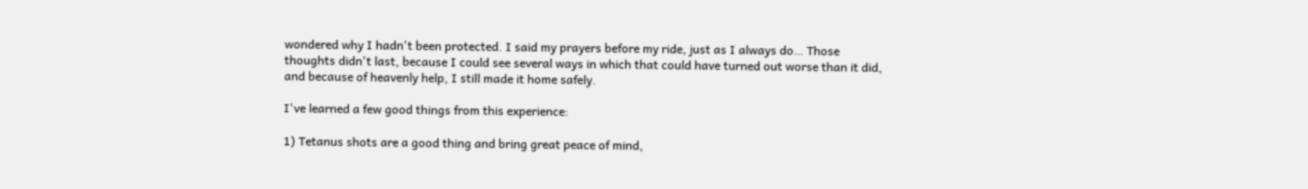wondered why I hadn't been protected. I said my prayers before my ride, just as I always do… Those thoughts didn't last, because I could see several ways in which that could have turned out worse than it did, and because of heavenly help, I still made it home safely.

I've learned a few good things from this experience:

1) Tetanus shots are a good thing and bring great peace of mind,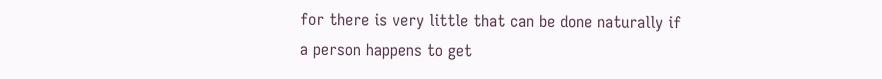for there is very little that can be done naturally if a person happens to get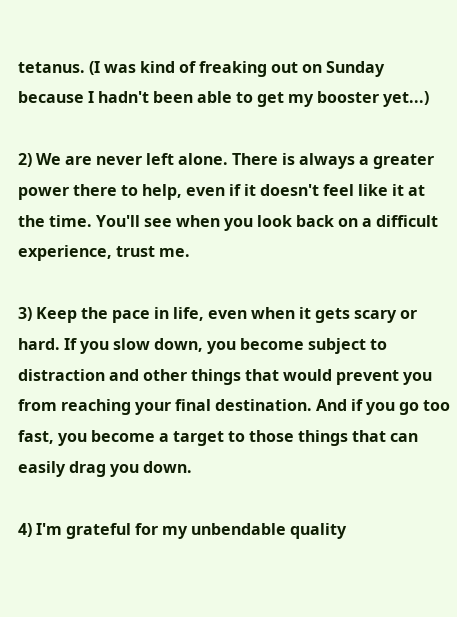tetanus. (I was kind of freaking out on Sunday because I hadn't been able to get my booster yet...)

2) We are never left alone. There is always a greater power there to help, even if it doesn't feel like it at the time. You'll see when you look back on a difficult experience, trust me.

3) Keep the pace in life, even when it gets scary or hard. If you slow down, you become subject to distraction and other things that would prevent you from reaching your final destination. And if you go too fast, you become a target to those things that can easily drag you down.

4) I'm grateful for my unbendable quality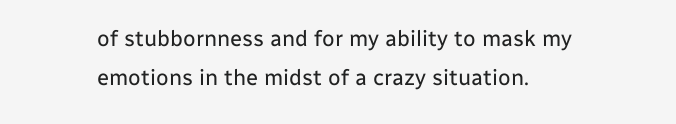of stubbornness and for my ability to mask my emotions in the midst of a crazy situation.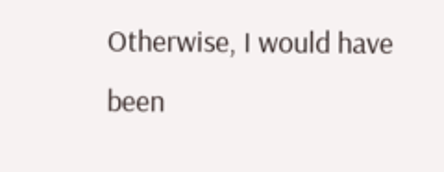Otherwise, I would have been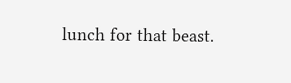lunch for that beast.